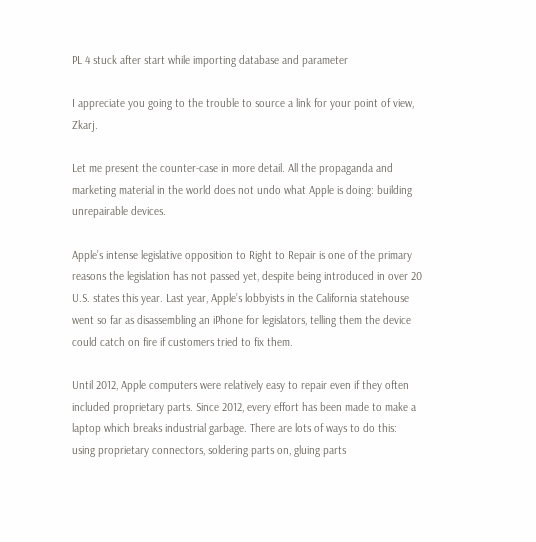PL 4 stuck after start while importing database and parameter

I appreciate you going to the trouble to source a link for your point of view, Zkarj.

Let me present the counter-case in more detail. All the propaganda and marketing material in the world does not undo what Apple is doing: building unrepairable devices.

Apple’s intense legislative opposition to Right to Repair is one of the primary reasons the legislation has not passed yet, despite being introduced in over 20 U.S. states this year. Last year, Apple’s lobbyists in the California statehouse went so far as disassembling an iPhone for legislators, telling them the device could catch on fire if customers tried to fix them.

Until 2012, Apple computers were relatively easy to repair even if they often included proprietary parts. Since 2012, every effort has been made to make a laptop which breaks industrial garbage. There are lots of ways to do this: using proprietary connectors, soldering parts on, gluing parts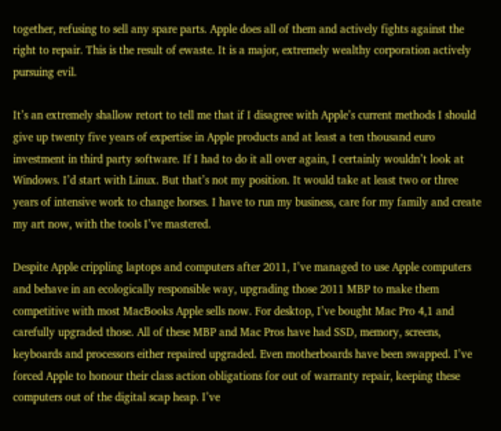together, refusing to sell any spare parts. Apple does all of them and actively fights against the right to repair. This is the result of ewaste. It is a major, extremely wealthy corporation actively pursuing evil.

It’s an extremely shallow retort to tell me that if I disagree with Apple’s current methods I should give up twenty five years of expertise in Apple products and at least a ten thousand euro investment in third party software. If I had to do it all over again, I certainly wouldn’t look at Windows. I’d start with Linux. But that’s not my position. It would take at least two or three years of intensive work to change horses. I have to run my business, care for my family and create my art now, with the tools I’ve mastered.

Despite Apple crippling laptops and computers after 2011, I’ve managed to use Apple computers and behave in an ecologically responsible way, upgrading those 2011 MBP to make them competitive with most MacBooks Apple sells now. For desktop, I’ve bought Mac Pro 4,1 and carefully upgraded those. All of these MBP and Mac Pros have had SSD, memory, screens, keyboards and processors either repaired upgraded. Even motherboards have been swapped. I’ve forced Apple to honour their class action obligations for out of warranty repair, keeping these computers out of the digital scap heap. I’ve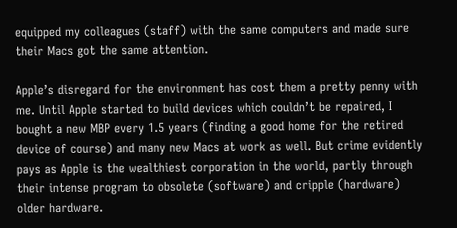equipped my colleagues (staff) with the same computers and made sure their Macs got the same attention.

Apple’s disregard for the environment has cost them a pretty penny with me. Until Apple started to build devices which couldn’t be repaired, I bought a new MBP every 1.5 years (finding a good home for the retired device of course) and many new Macs at work as well. But crime evidently pays as Apple is the wealthiest corporation in the world, partly through their intense program to obsolete (software) and cripple (hardware) older hardware.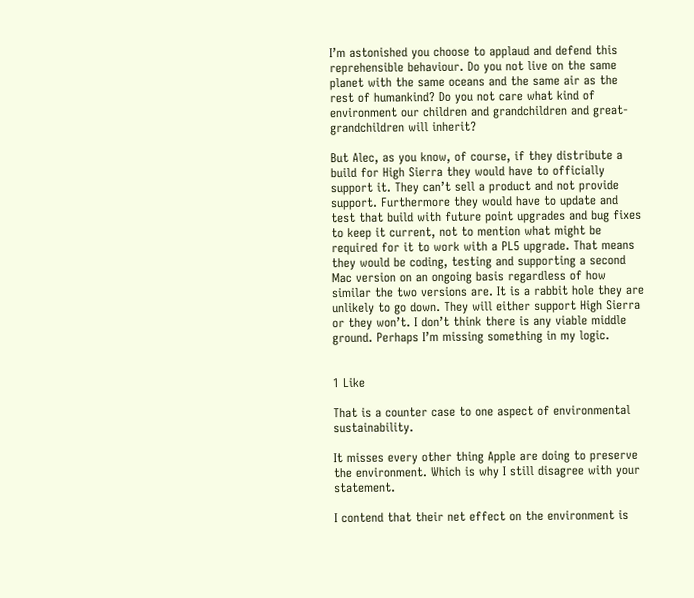I’m astonished you choose to applaud and defend this reprehensible behaviour. Do you not live on the same planet with the same oceans and the same air as the rest of humankind? Do you not care what kind of environment our children and grandchildren and great-grandchildren will inherit?

But Alec, as you know, of course, if they distribute a build for High Sierra they would have to officially support it. They can’t sell a product and not provide support. Furthermore they would have to update and test that build with future point upgrades and bug fixes to keep it current, not to mention what might be required for it to work with a PL5 upgrade. That means they would be coding, testing and supporting a second Mac version on an ongoing basis regardless of how similar the two versions are. It is a rabbit hole they are unlikely to go down. They will either support High Sierra or they won’t. I don’t think there is any viable middle ground. Perhaps I’m missing something in my logic.


1 Like

That is a counter case to one aspect of environmental sustainability.

It misses every other thing Apple are doing to preserve the environment. Which is why I still disagree with your statement.

I contend that their net effect on the environment is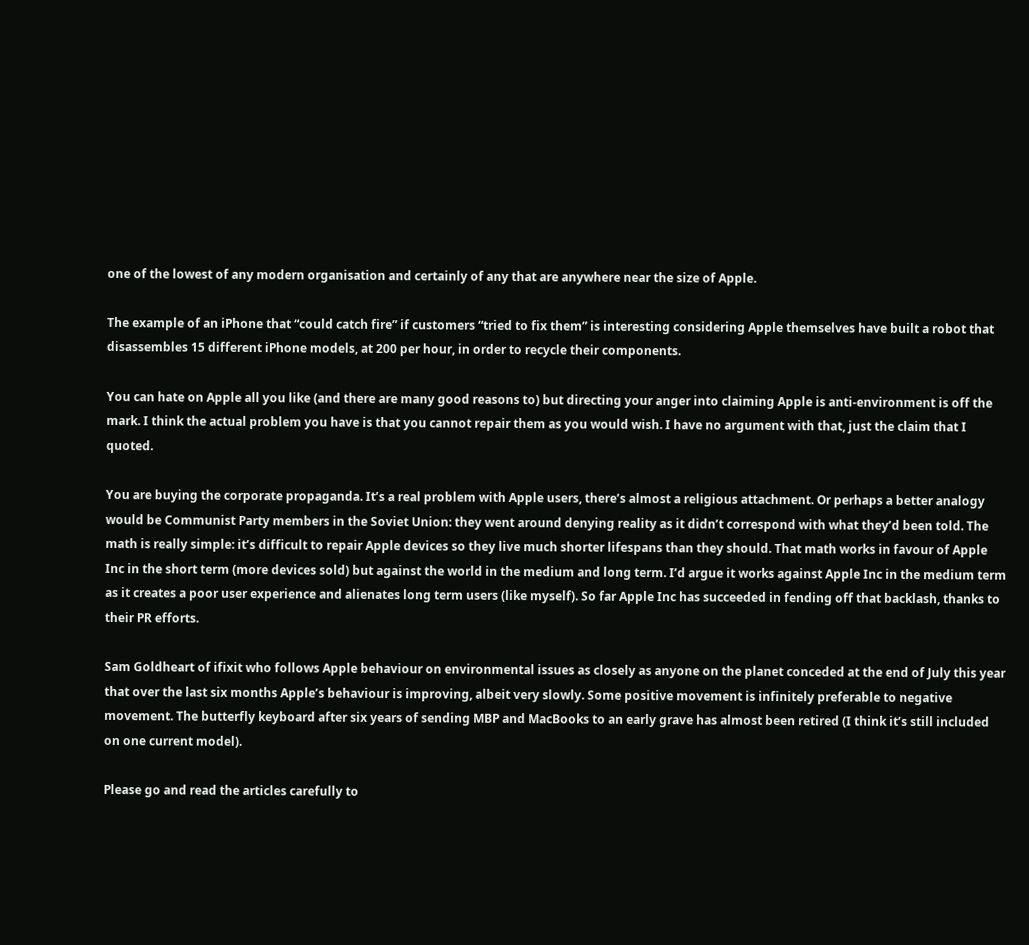one of the lowest of any modern organisation and certainly of any that are anywhere near the size of Apple.

The example of an iPhone that “could catch fire” if customers “tried to fix them” is interesting considering Apple themselves have built a robot that disassembles 15 different iPhone models, at 200 per hour, in order to recycle their components.

You can hate on Apple all you like (and there are many good reasons to) but directing your anger into claiming Apple is anti-environment is off the mark. I think the actual problem you have is that you cannot repair them as you would wish. I have no argument with that, just the claim that I quoted.

You are buying the corporate propaganda. It’s a real problem with Apple users, there’s almost a religious attachment. Or perhaps a better analogy would be Communist Party members in the Soviet Union: they went around denying reality as it didn’t correspond with what they’d been told. The math is really simple: it’s difficult to repair Apple devices so they live much shorter lifespans than they should. That math works in favour of Apple Inc in the short term (more devices sold) but against the world in the medium and long term. I’d argue it works against Apple Inc in the medium term as it creates a poor user experience and alienates long term users (like myself). So far Apple Inc has succeeded in fending off that backlash, thanks to their PR efforts.

Sam Goldheart of ifixit who follows Apple behaviour on environmental issues as closely as anyone on the planet conceded at the end of July this year that over the last six months Apple’s behaviour is improving, albeit very slowly. Some positive movement is infinitely preferable to negative movement. The butterfly keyboard after six years of sending MBP and MacBooks to an early grave has almost been retired (I think it’s still included on one current model).

Please go and read the articles carefully to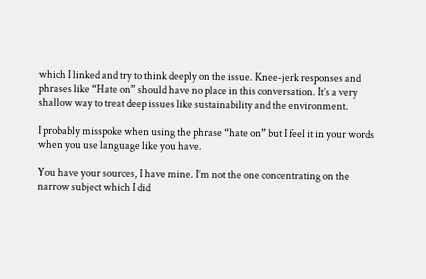which I linked and try to think deeply on the issue. Knee-jerk responses and phrases like “Hate on” should have no place in this conversation. It’s a very shallow way to treat deep issues like sustainability and the environment.

I probably misspoke when using the phrase “hate on” but I feel it in your words when you use language like you have.

You have your sources, I have mine. I’m not the one concentrating on the narrow subject which I did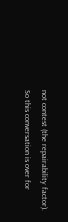not contest (the repairability factor). So this conversation is over for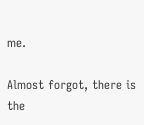me.

Almost forgot, there is the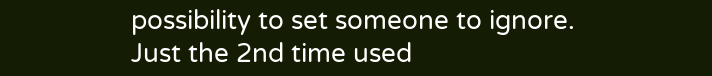possibility to set someone to ignore. Just the 2nd time used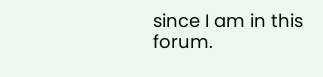since I am in this forum.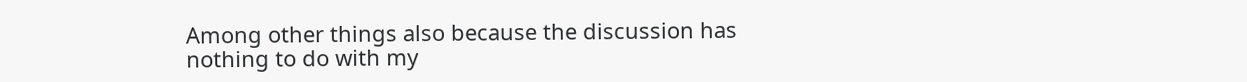Among other things also because the discussion has nothing to do with my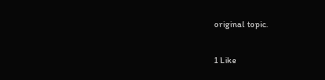original topic.

1 Like